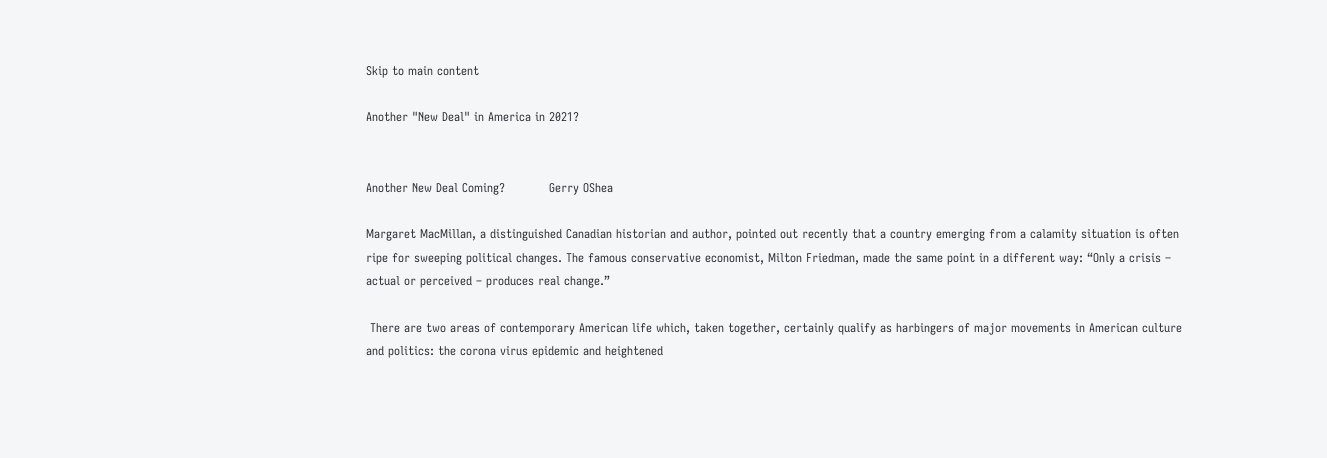Skip to main content

Another "New Deal" in America in 2021?


Another New Deal Coming?           Gerry OShea

Margaret MacMillan, a distinguished Canadian historian and author, pointed out recently that a country emerging from a calamity situation is often ripe for sweeping political changes. The famous conservative economist, Milton Friedman, made the same point in a different way: “Only a crisis – actual or perceived – produces real change.”

 There are two areas of contemporary American life which, taken together, certainly qualify as harbingers of major movements in American culture and politics: the corona virus epidemic and heightened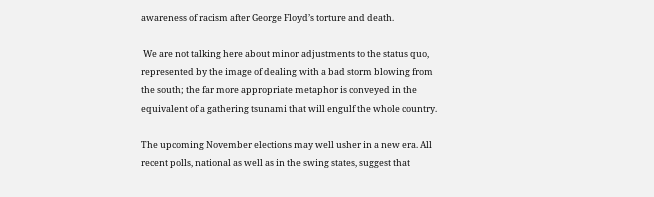awareness of racism after George Floyd’s torture and death.

 We are not talking here about minor adjustments to the status quo, represented by the image of dealing with a bad storm blowing from the south; the far more appropriate metaphor is conveyed in the equivalent of a gathering tsunami that will engulf the whole country.

The upcoming November elections may well usher in a new era. All recent polls, national as well as in the swing states, suggest that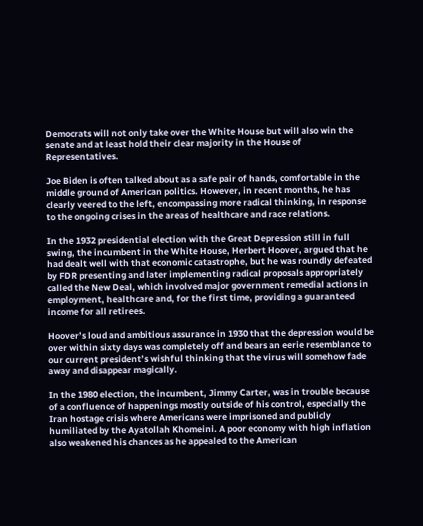Democrats will not only take over the White House but will also win the senate and at least hold their clear majority in the House of Representatives.

Joe Biden is often talked about as a safe pair of hands, comfortable in the middle ground of American politics. However, in recent months, he has clearly veered to the left, encompassing more radical thinking, in response to the ongoing crises in the areas of healthcare and race relations.

In the 1932 presidential election with the Great Depression still in full swing, the incumbent in the White House, Herbert Hoover, argued that he had dealt well with that economic catastrophe, but he was roundly defeated by FDR presenting and later implementing radical proposals appropriately called the New Deal, which involved major government remedial actions in employment, healthcare and, for the first time, providing a guaranteed income for all retirees.

Hoover’s loud and ambitious assurance in 1930 that the depression would be over within sixty days was completely off and bears an eerie resemblance to our current president’s wishful thinking that the virus will somehow fade away and disappear magically.

In the 1980 election, the incumbent, Jimmy Carter, was in trouble because of a confluence of happenings mostly outside of his control, especially the Iran hostage crisis where Americans were imprisoned and publicly humiliated by the Ayatollah Khomeini. A poor economy with high inflation also weakened his chances as he appealed to the American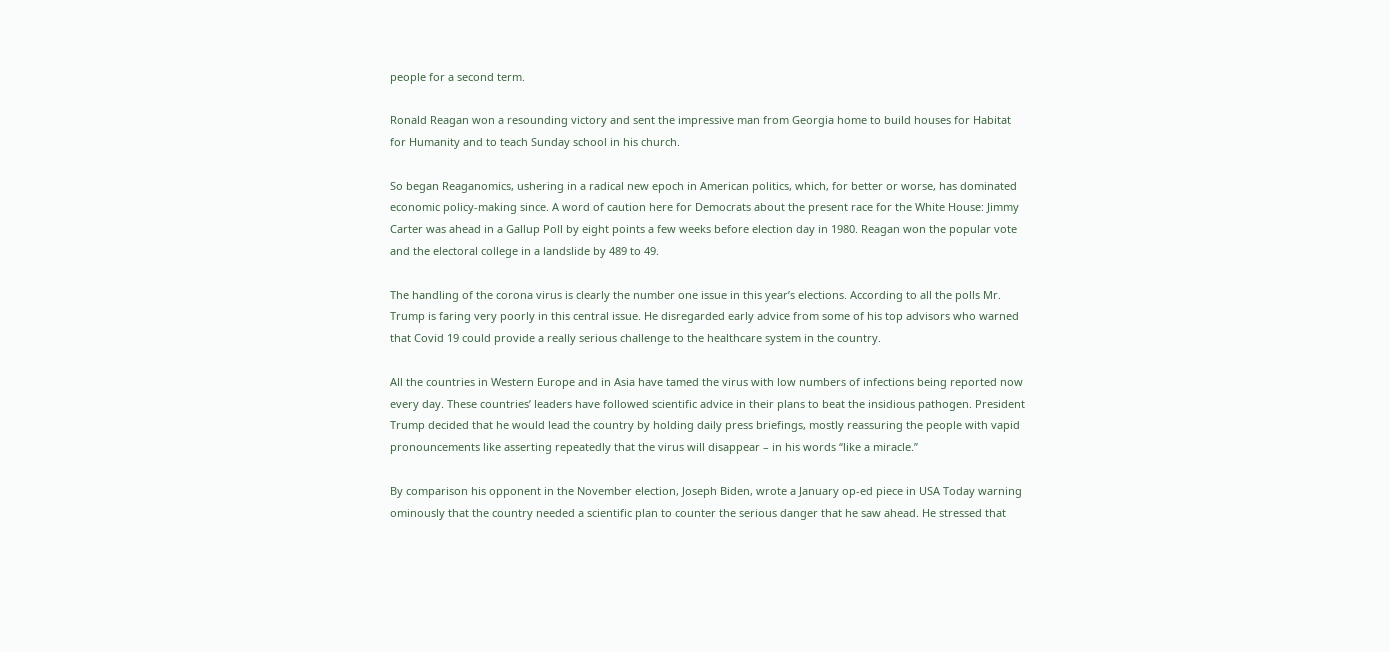people for a second term.

Ronald Reagan won a resounding victory and sent the impressive man from Georgia home to build houses for Habitat for Humanity and to teach Sunday school in his church.

So began Reaganomics, ushering in a radical new epoch in American politics, which, for better or worse, has dominated economic policy-making since. A word of caution here for Democrats about the present race for the White House: Jimmy Carter was ahead in a Gallup Poll by eight points a few weeks before election day in 1980. Reagan won the popular vote and the electoral college in a landslide by 489 to 49.

The handling of the corona virus is clearly the number one issue in this year’s elections. According to all the polls Mr. Trump is faring very poorly in this central issue. He disregarded early advice from some of his top advisors who warned that Covid 19 could provide a really serious challenge to the healthcare system in the country.

All the countries in Western Europe and in Asia have tamed the virus with low numbers of infections being reported now every day. These countries’ leaders have followed scientific advice in their plans to beat the insidious pathogen. President Trump decided that he would lead the country by holding daily press briefings, mostly reassuring the people with vapid pronouncements like asserting repeatedly that the virus will disappear – in his words “like a miracle.”

By comparison his opponent in the November election, Joseph Biden, wrote a January op-ed piece in USA Today warning ominously that the country needed a scientific plan to counter the serious danger that he saw ahead. He stressed that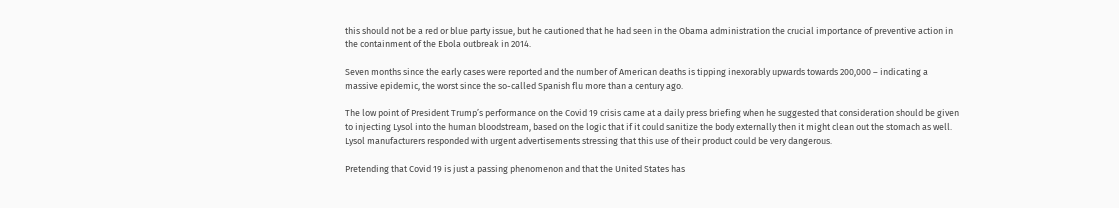this should not be a red or blue party issue, but he cautioned that he had seen in the Obama administration the crucial importance of preventive action in the containment of the Ebola outbreak in 2014.

Seven months since the early cases were reported and the number of American deaths is tipping inexorably upwards towards 200,000 – indicating a massive epidemic, the worst since the so-called Spanish flu more than a century ago.

The low point of President Trump’s performance on the Covid 19 crisis came at a daily press briefing when he suggested that consideration should be given to injecting Lysol into the human bloodstream, based on the logic that if it could sanitize the body externally then it might clean out the stomach as well. Lysol manufacturers responded with urgent advertisements stressing that this use of their product could be very dangerous.

Pretending that Covid 19 is just a passing phenomenon and that the United States has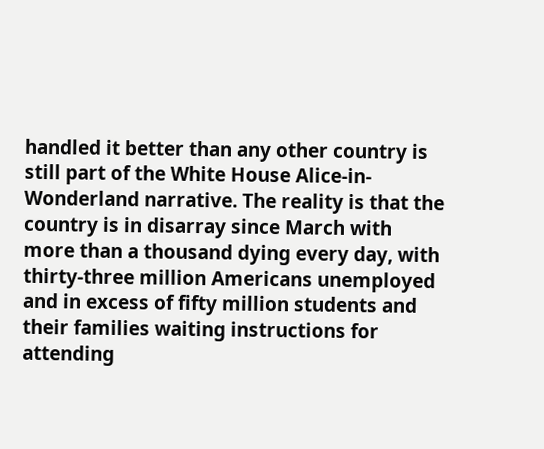handled it better than any other country is still part of the White House Alice-in-Wonderland narrative. The reality is that the country is in disarray since March with more than a thousand dying every day, with thirty-three million Americans unemployed and in excess of fifty million students and their families waiting instructions for attending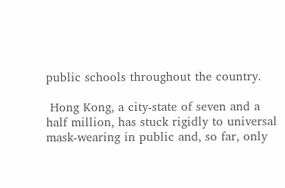public schools throughout the country.

 Hong Kong, a city-state of seven and a half million, has stuck rigidly to universal mask-wearing in public and, so far, only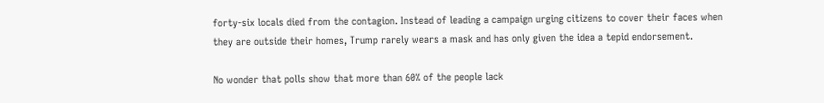forty-six locals died from the contagion. Instead of leading a campaign urging citizens to cover their faces when they are outside their homes, Trump rarely wears a mask and has only given the idea a tepid endorsement.

No wonder that polls show that more than 60% of the people lack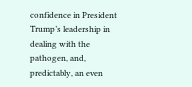confidence in President Trump’s leadership in dealing with the pathogen, and, predictably, an even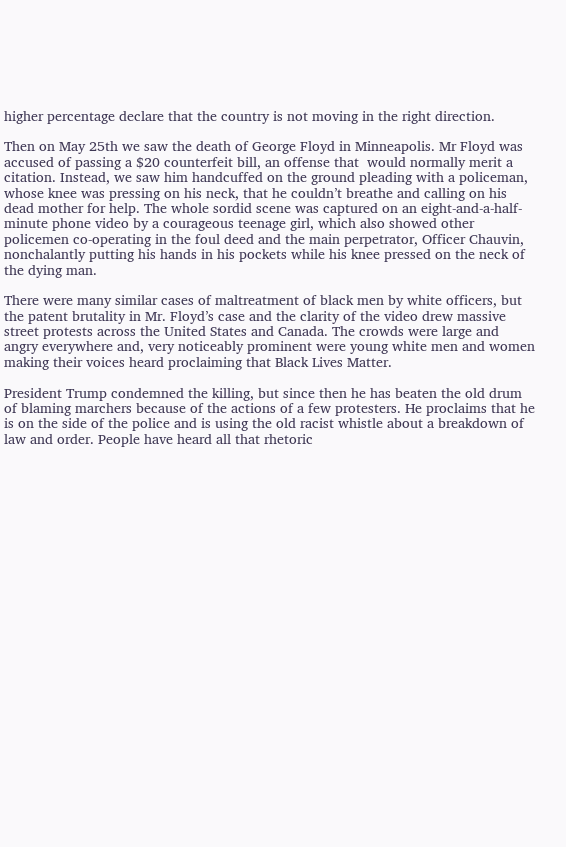higher percentage declare that the country is not moving in the right direction.

Then on May 25th we saw the death of George Floyd in Minneapolis. Mr Floyd was accused of passing a $20 counterfeit bill, an offense that  would normally merit a citation. Instead, we saw him handcuffed on the ground pleading with a policeman, whose knee was pressing on his neck, that he couldn’t breathe and calling on his dead mother for help. The whole sordid scene was captured on an eight-and-a-half- minute phone video by a courageous teenage girl, which also showed other policemen co-operating in the foul deed and the main perpetrator, Officer Chauvin, nonchalantly putting his hands in his pockets while his knee pressed on the neck of the dying man.

There were many similar cases of maltreatment of black men by white officers, but the patent brutality in Mr. Floyd’s case and the clarity of the video drew massive street protests across the United States and Canada. The crowds were large and angry everywhere and, very noticeably prominent were young white men and women making their voices heard proclaiming that Black Lives Matter.

President Trump condemned the killing, but since then he has beaten the old drum of blaming marchers because of the actions of a few protesters. He proclaims that he is on the side of the police and is using the old racist whistle about a breakdown of law and order. People have heard all that rhetoric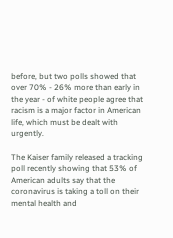before, but two polls showed that over 70% - 26% more than early in the year - of white people agree that racism is a major factor in American life, which must be dealt with urgently.

The Kaiser family released a tracking poll recently showing that 53% of American adults say that the coronavirus is taking a toll on their mental health and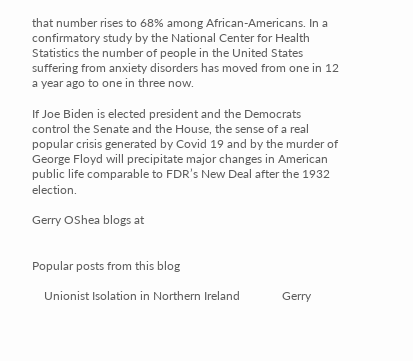that number rises to 68% among African-Americans. In a confirmatory study by the National Center for Health Statistics the number of people in the United States suffering from anxiety disorders has moved from one in 12 a year ago to one in three now.

If Joe Biden is elected president and the Democrats control the Senate and the House, the sense of a real popular crisis generated by Covid 19 and by the murder of George Floyd will precipitate major changes in American public life comparable to FDR’s New Deal after the 1932 election.

Gerry OShea blogs at


Popular posts from this blog

    Unionist Isolation in Northern Ireland              Gerry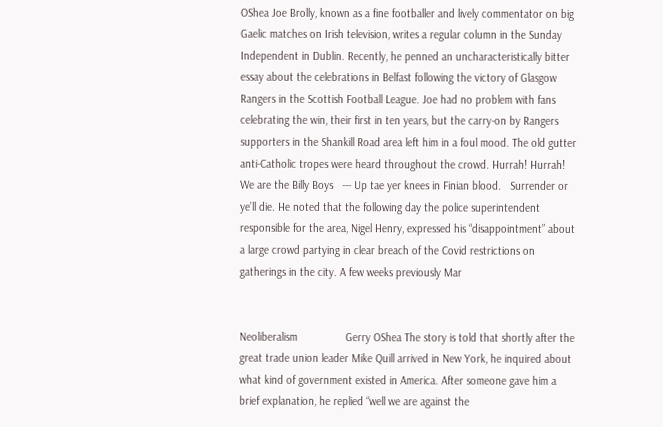OShea Joe Brolly, known as a fine footballer and lively commentator on big Gaelic matches on Irish television, writes a regular column in the Sunday Independent in Dublin. Recently, he penned an uncharacteristically bitter essay about the celebrations in Belfast following the victory of Glasgow Rangers in the Scottish Football League. Joe had no problem with fans celebrating the win, their first in ten years, but the carry-on by Rangers supporters in the Shankill Road area left him in a foul mood. The old gutter anti-Catholic tropes were heard throughout the crowd. Hurrah! Hurrah! We are the Billy Boys   --- Up tae yer knees in Finian blood.   Surrender or ye’ll die. He noted that the following day the police superintendent responsible for the area, Nigel Henry, expressed his “disappointment” about a large crowd partying in clear breach of the Covid restrictions on gatherings in the city. A few weeks previously Mar


Neoliberalism                Gerry OShea The story is told that shortly after the great trade union leader Mike Quill arrived in New York, he inquired about what kind of government existed in America. After someone gave him a brief explanation, he replied “well we are against the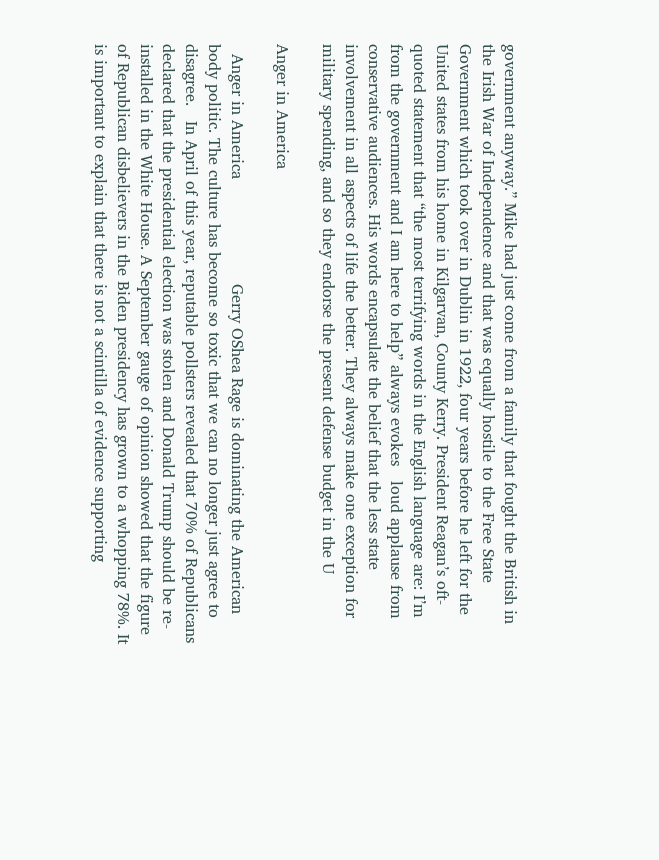government anyway.” Mike had just come from a family that fought the British in the Irish War of Independence and that was equally hostile to the Free State Government which took over in Dublin in 1922, four years before he left for the United states from his home in Kilgarvan, County Kerry. President Reagan’s oft-quoted statement that “the most terrifying words in the English language are: I’m from the government and I am here to help” always evokes   loud applause from conservative audiences. His words encapsulate the belief that the less state involvement in all aspects of life the better. They always make one exception for military spending, and so they endorse the present defense budget in the U

Anger in America

  Anger in America                     Gerry OShea Rage is dominating the American body politic. The culture has become so toxic that we can no longer just agree to disagree.   In April of this year, reputable pollsters revealed that 70% of Republicans declared that the presidential election was stolen and Donald Trump should be re-installed in the White House. A September gauge of opinion showed that the figure of Republican disbelievers in the Biden presidency has grown to a whopping 78%. It is important to explain that there is not a scintilla of evidence supporting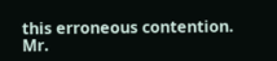this erroneous contention. Mr.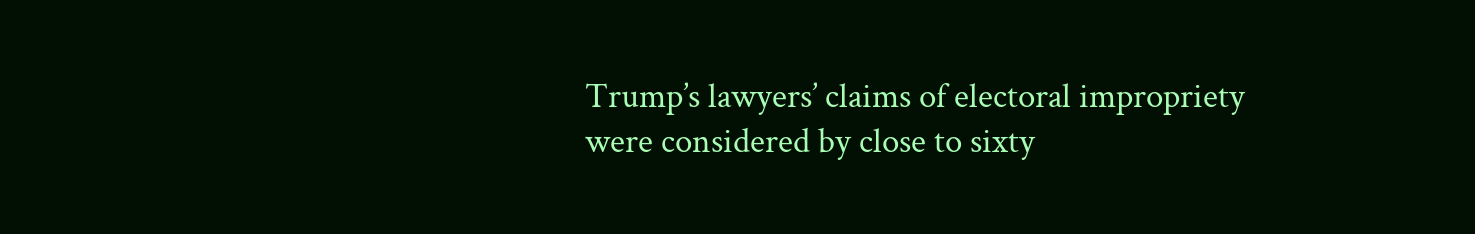Trump’s lawyers’ claims of electoral impropriety were considered by close to sixty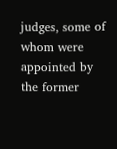judges, some of whom were appointed by the former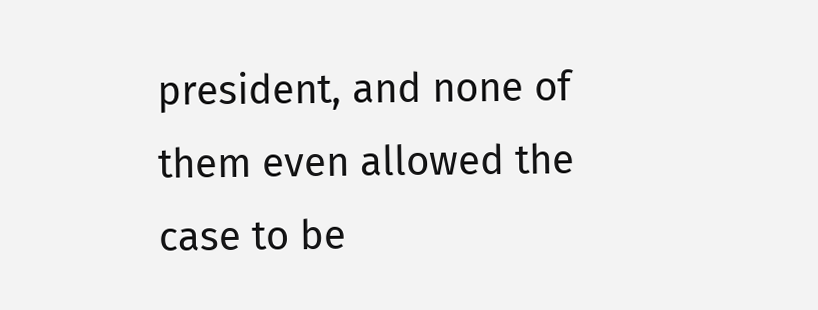president, and none of them even allowed the case to be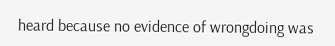heard because no evidence of wrongdoing was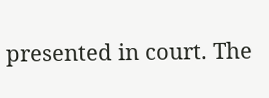presented in court. The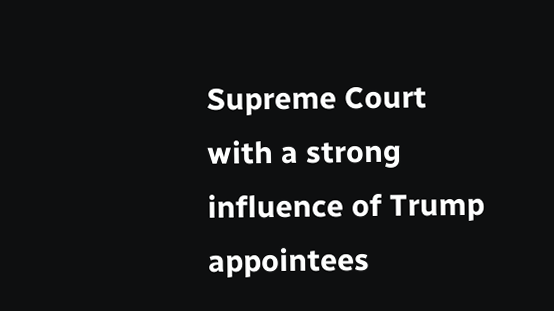Supreme Court with a strong influence of Trump appointees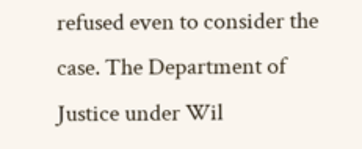refused even to consider the case. The Department of Justice under Wil